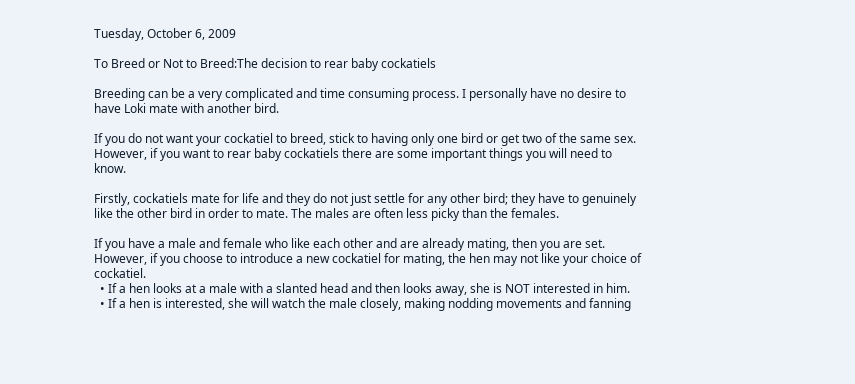Tuesday, October 6, 2009

To Breed or Not to Breed:The decision to rear baby cockatiels

Breeding can be a very complicated and time consuming process. I personally have no desire to have Loki mate with another bird.

If you do not want your cockatiel to breed, stick to having only one bird or get two of the same sex.
However, if you want to rear baby cockatiels there are some important things you will need to know.

Firstly, cockatiels mate for life and they do not just settle for any other bird; they have to genuinely like the other bird in order to mate. The males are often less picky than the females.

If you have a male and female who like each other and are already mating, then you are set. However, if you choose to introduce a new cockatiel for mating, the hen may not like your choice of cockatiel.
  • If a hen looks at a male with a slanted head and then looks away, she is NOT interested in him.
  • If a hen is interested, she will watch the male closely, making nodding movements and fanning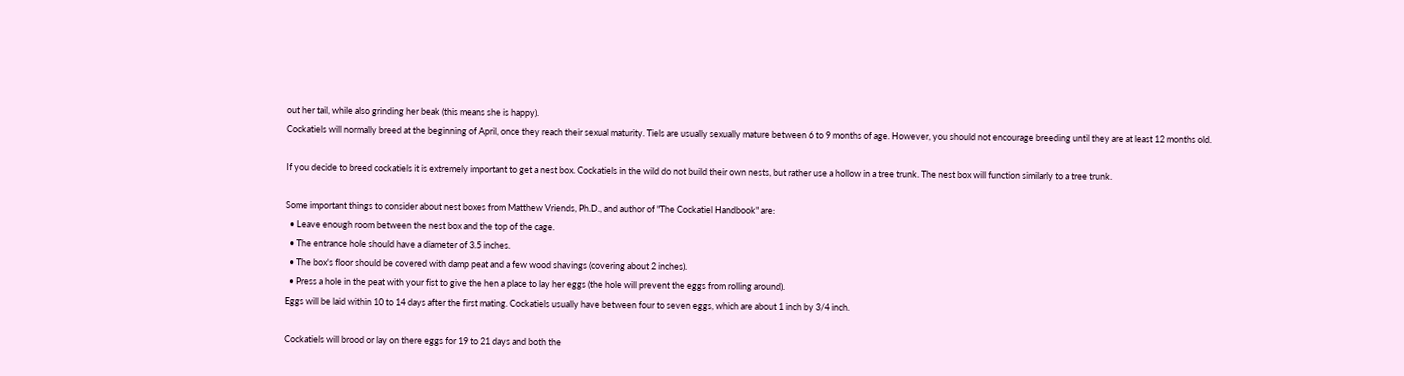out her tail, while also grinding her beak (this means she is happy).
Cockatiels will normally breed at the beginning of April, once they reach their sexual maturity. Tiels are usually sexually mature between 6 to 9 months of age. However, you should not encourage breeding until they are at least 12 months old.

If you decide to breed cockatiels it is extremely important to get a nest box. Cockatiels in the wild do not build their own nests, but rather use a hollow in a tree trunk. The nest box will function similarly to a tree trunk.

Some important things to consider about nest boxes from Matthew Vriends, Ph.D., and author of "The Cockatiel Handbook" are:
  • Leave enough room between the nest box and the top of the cage.
  • The entrance hole should have a diameter of 3.5 inches.
  • The box's floor should be covered with damp peat and a few wood shavings (covering about 2 inches).
  • Press a hole in the peat with your fist to give the hen a place to lay her eggs (the hole will prevent the eggs from rolling around).
Eggs will be laid within 10 to 14 days after the first mating. Cockatiels usually have between four to seven eggs, which are about 1 inch by 3/4 inch.

Cockatiels will brood or lay on there eggs for 19 to 21 days and both the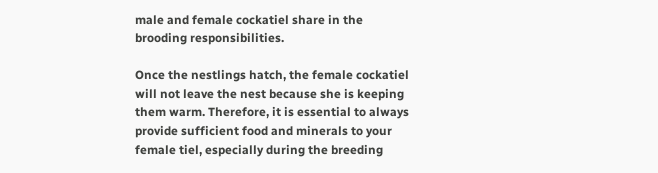male and female cockatiel share in the brooding responsibilities.

Once the nestlings hatch, the female cockatiel will not leave the nest because she is keeping them warm. Therefore, it is essential to always provide sufficient food and minerals to your female tiel, especially during the breeding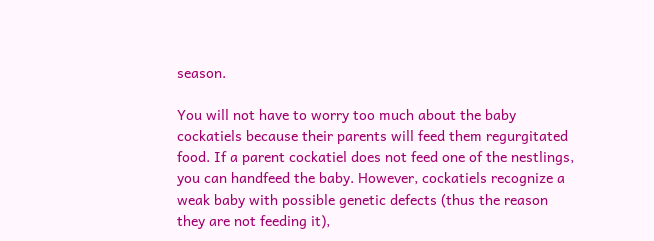season.

You will not have to worry too much about the baby cockatiels because their parents will feed them regurgitated food. If a parent cockatiel does not feed one of the nestlings, you can handfeed the baby. However, cockatiels recognize a weak baby with possible genetic defects (thus the reason they are not feeding it),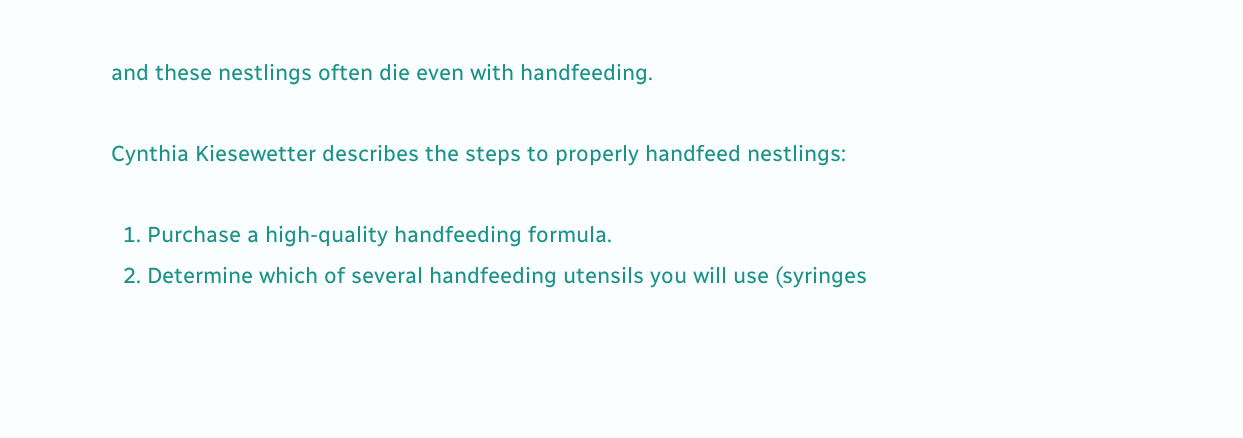and these nestlings often die even with handfeeding.

Cynthia Kiesewetter describes the steps to properly handfeed nestlings:

  1. Purchase a high-quality handfeeding formula.
  2. Determine which of several handfeeding utensils you will use (syringes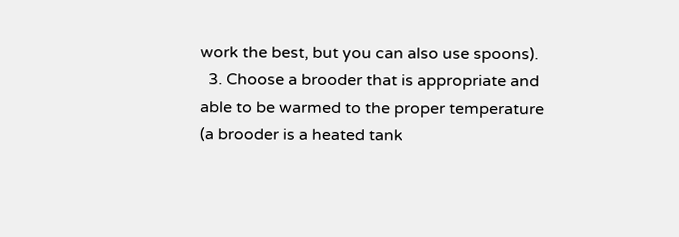work the best, but you can also use spoons).
  3. Choose a brooder that is appropriate and able to be warmed to the proper temperature (a brooder is a heated tank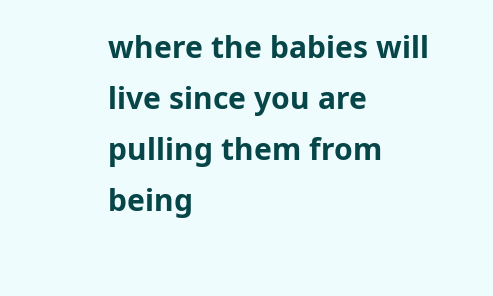where the babies will live since you are pulling them from being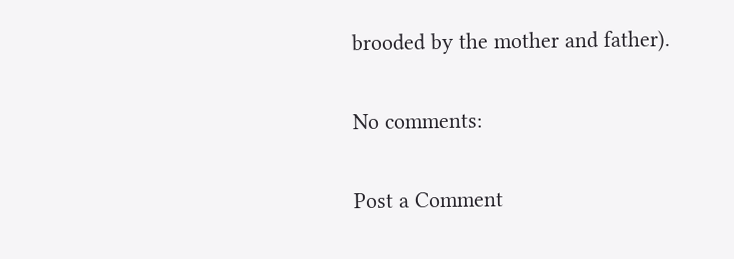brooded by the mother and father).

No comments:

Post a Comment